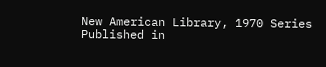New American Library, 1970 Series
Published in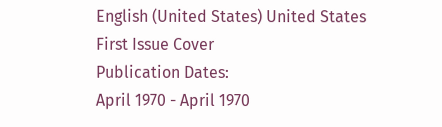English (United States) United States
First Issue Cover
Publication Dates:
April 1970 - April 1970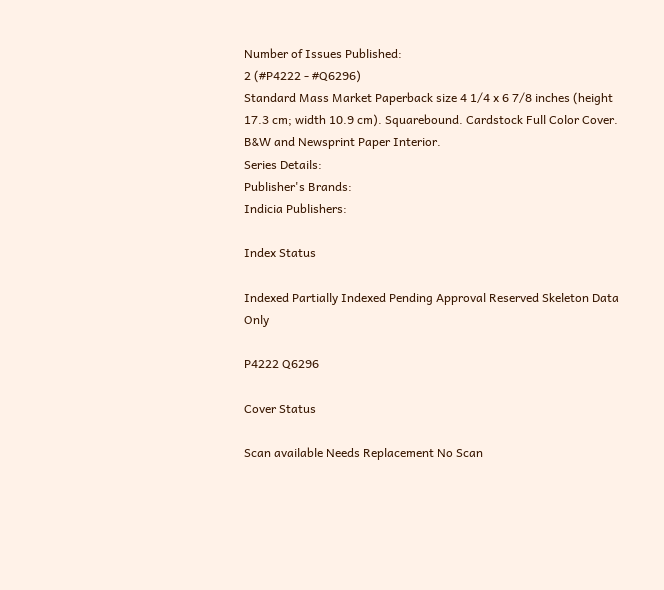Number of Issues Published:
2 (#P4222 - #Q6296)
Standard Mass Market Paperback size 4 1/4 x 6 7/8 inches (height 17.3 cm; width 10.9 cm). Squarebound. Cardstock Full Color Cover. B&W and Newsprint Paper Interior.
Series Details:
Publisher's Brands:
Indicia Publishers:

Index Status

Indexed Partially Indexed Pending Approval Reserved Skeleton Data Only

P4222 Q6296

Cover Status

Scan available Needs Replacement No Scan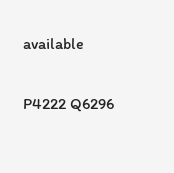available

P4222 Q6296